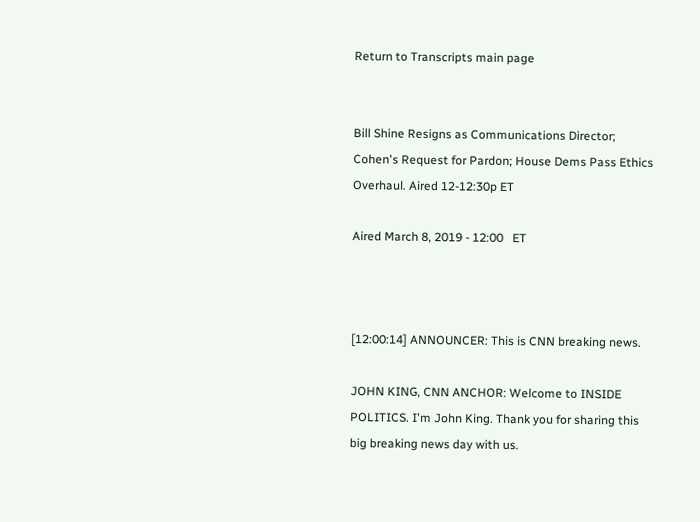Return to Transcripts main page


Bill Shine Resigns as Communications Director; Cohen's Request for Pardon; House Dems Pass Ethics Overhaul. Aired 12-12:30p ET

Aired March 8, 2019 - 12:00   ET



[12:00:14] ANNOUNCER: This is CNN breaking news.

JOHN KING, CNN ANCHOR: Welcome to INSIDE POLITICS. I'm John King. Thank you for sharing this big breaking news day with us.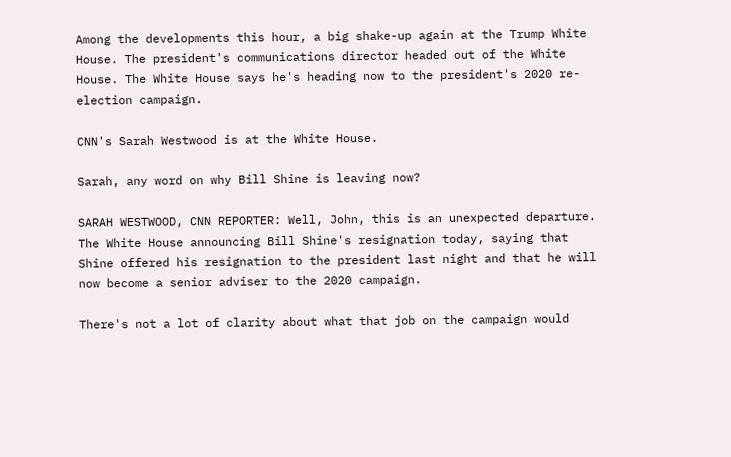Among the developments this hour, a big shake-up again at the Trump White House. The president's communications director headed out of the White House. The White House says he's heading now to the president's 2020 re-election campaign.

CNN's Sarah Westwood is at the White House.

Sarah, any word on why Bill Shine is leaving now?

SARAH WESTWOOD, CNN REPORTER: Well, John, this is an unexpected departure. The White House announcing Bill Shine's resignation today, saying that Shine offered his resignation to the president last night and that he will now become a senior adviser to the 2020 campaign.

There's not a lot of clarity about what that job on the campaign would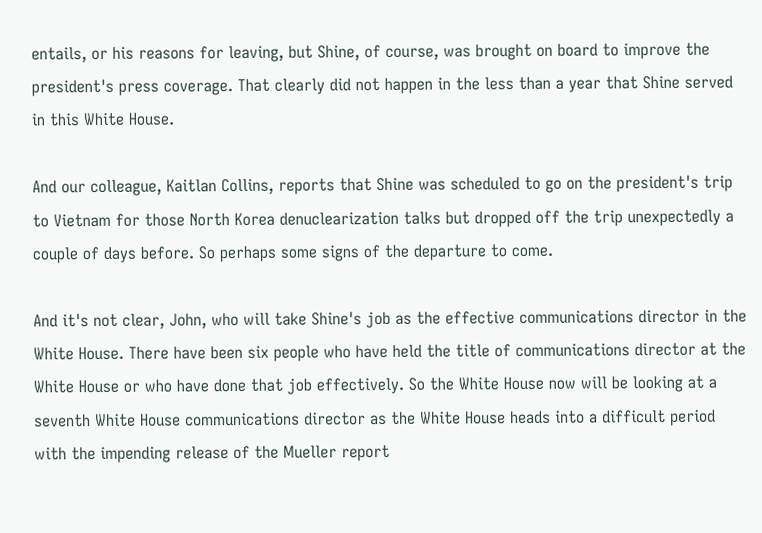entails, or his reasons for leaving, but Shine, of course, was brought on board to improve the president's press coverage. That clearly did not happen in the less than a year that Shine served in this White House.

And our colleague, Kaitlan Collins, reports that Shine was scheduled to go on the president's trip to Vietnam for those North Korea denuclearization talks but dropped off the trip unexpectedly a couple of days before. So perhaps some signs of the departure to come.

And it's not clear, John, who will take Shine's job as the effective communications director in the White House. There have been six people who have held the title of communications director at the White House or who have done that job effectively. So the White House now will be looking at a seventh White House communications director as the White House heads into a difficult period with the impending release of the Mueller report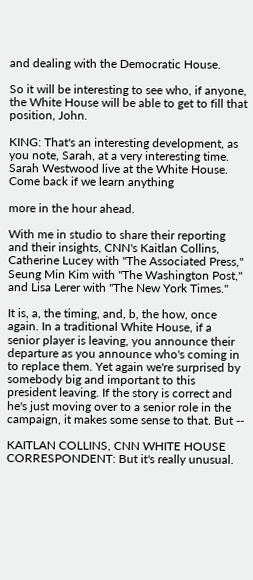and dealing with the Democratic House.

So it will be interesting to see who, if anyone, the White House will be able to get to fill that position, John.

KING: That's an interesting development, as you note, Sarah, at a very interesting time. Sarah Westwood live at the White House. Come back if we learn anything

more in the hour ahead.

With me in studio to share their reporting and their insights, CNN's Kaitlan Collins, Catherine Lucey with "The Associated Press," Seung Min Kim with "The Washington Post," and Lisa Lerer with "The New York Times."

It is, a, the timing, and, b, the how, once again. In a traditional White House, if a senior player is leaving, you announce their departure as you announce who's coming in to replace them. Yet again we're surprised by somebody big and important to this president leaving. If the story is correct and he's just moving over to a senior role in the campaign, it makes some sense to that. But --

KAITLAN COLLINS, CNN WHITE HOUSE CORRESPONDENT: But it's really unusual.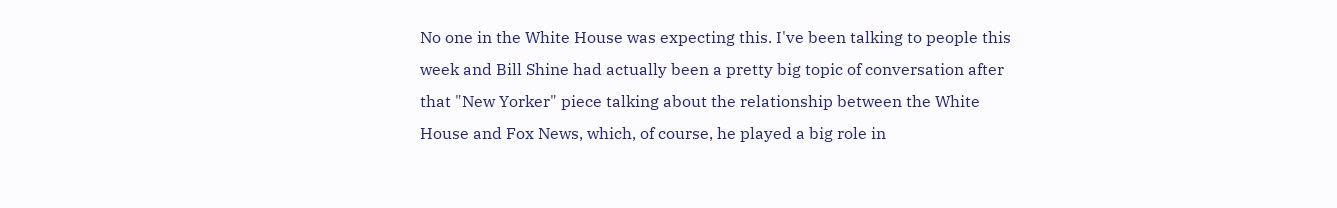No one in the White House was expecting this. I've been talking to people this week and Bill Shine had actually been a pretty big topic of conversation after that "New Yorker" piece talking about the relationship between the White House and Fox News, which, of course, he played a big role in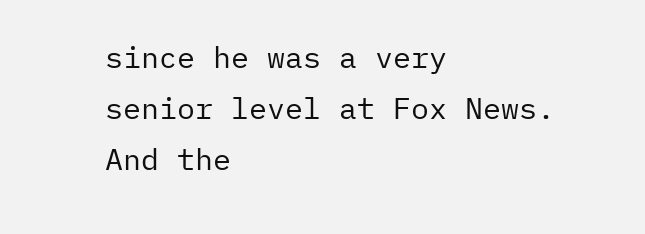since he was a very senior level at Fox News. And the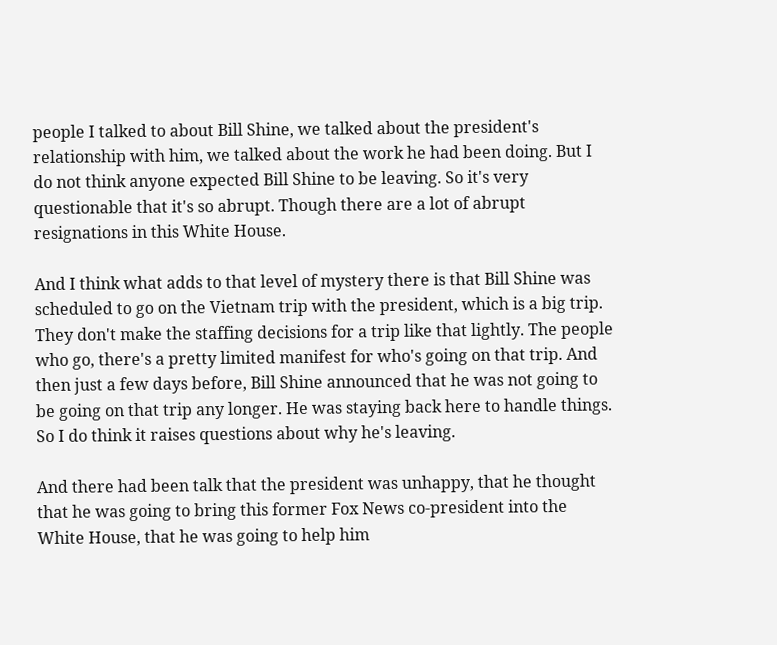people I talked to about Bill Shine, we talked about the president's relationship with him, we talked about the work he had been doing. But I do not think anyone expected Bill Shine to be leaving. So it's very questionable that it's so abrupt. Though there are a lot of abrupt resignations in this White House.

And I think what adds to that level of mystery there is that Bill Shine was scheduled to go on the Vietnam trip with the president, which is a big trip. They don't make the staffing decisions for a trip like that lightly. The people who go, there's a pretty limited manifest for who's going on that trip. And then just a few days before, Bill Shine announced that he was not going to be going on that trip any longer. He was staying back here to handle things. So I do think it raises questions about why he's leaving.

And there had been talk that the president was unhappy, that he thought that he was going to bring this former Fox News co-president into the White House, that he was going to help him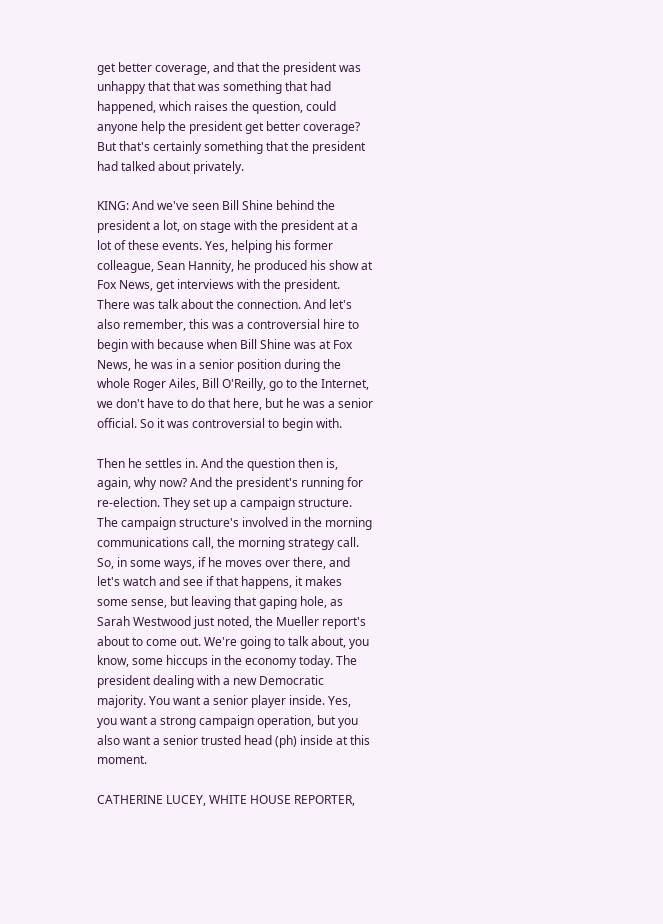get better coverage, and that the president was unhappy that that was something that had happened, which raises the question, could anyone help the president get better coverage? But that's certainly something that the president had talked about privately.

KING: And we've seen Bill Shine behind the president a lot, on stage with the president at a lot of these events. Yes, helping his former colleague, Sean Hannity, he produced his show at Fox News, get interviews with the president. There was talk about the connection. And let's also remember, this was a controversial hire to begin with because when Bill Shine was at Fox News, he was in a senior position during the whole Roger Ailes, Bill O'Reilly, go to the Internet, we don't have to do that here, but he was a senior official. So it was controversial to begin with.

Then he settles in. And the question then is, again, why now? And the president's running for re-election. They set up a campaign structure. The campaign structure's involved in the morning communications call, the morning strategy call. So, in some ways, if he moves over there, and let's watch and see if that happens, it makes some sense, but leaving that gaping hole, as Sarah Westwood just noted, the Mueller report's about to come out. We're going to talk about, you know, some hiccups in the economy today. The president dealing with a new Democratic majority. You want a senior player inside. Yes, you want a strong campaign operation, but you also want a senior trusted head (ph) inside at this moment.

CATHERINE LUCEY, WHITE HOUSE REPORTER,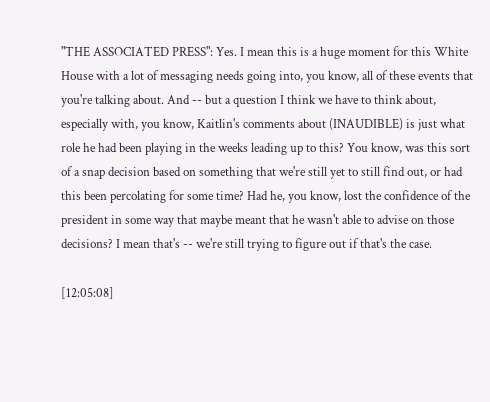"THE ASSOCIATED PRESS": Yes. I mean this is a huge moment for this White House with a lot of messaging needs going into, you know, all of these events that you're talking about. And -- but a question I think we have to think about, especially with, you know, Kaitlin's comments about (INAUDIBLE) is just what role he had been playing in the weeks leading up to this? You know, was this sort of a snap decision based on something that we're still yet to still find out, or had this been percolating for some time? Had he, you know, lost the confidence of the president in some way that maybe meant that he wasn't able to advise on those decisions? I mean that's -- we're still trying to figure out if that's the case.

[12:05:08]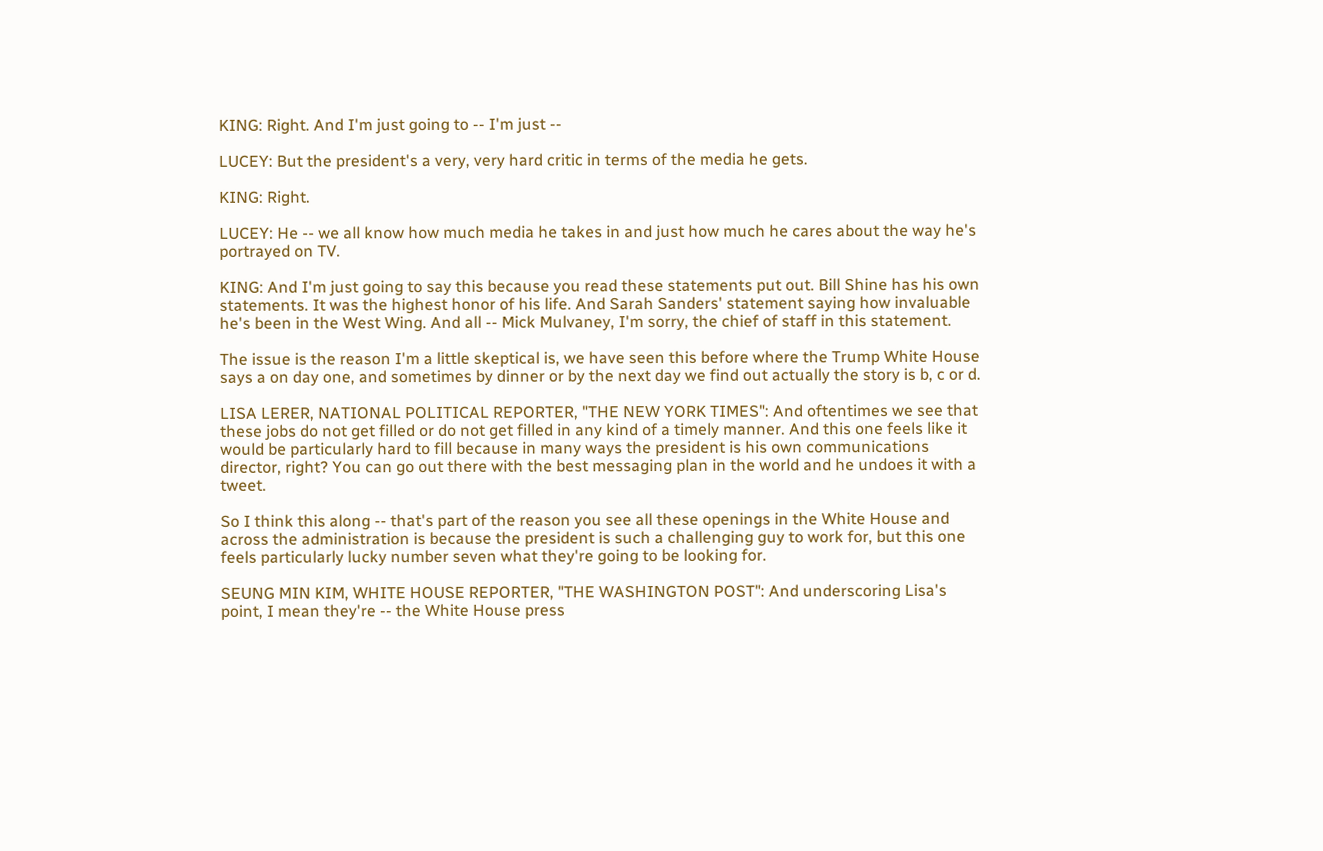KING: Right. And I'm just going to -- I'm just --

LUCEY: But the president's a very, very hard critic in terms of the media he gets.

KING: Right.

LUCEY: He -- we all know how much media he takes in and just how much he cares about the way he's portrayed on TV.

KING: And I'm just going to say this because you read these statements put out. Bill Shine has his own statements. It was the highest honor of his life. And Sarah Sanders' statement saying how invaluable he's been in the West Wing. And all -- Mick Mulvaney, I'm sorry, the chief of staff in this statement.

The issue is the reason I'm a little skeptical is, we have seen this before where the Trump White House says a on day one, and sometimes by dinner or by the next day we find out actually the story is b, c or d.

LISA LERER, NATIONAL POLITICAL REPORTER, "THE NEW YORK TIMES": And oftentimes we see that these jobs do not get filled or do not get filled in any kind of a timely manner. And this one feels like it would be particularly hard to fill because in many ways the president is his own communications director, right? You can go out there with the best messaging plan in the world and he undoes it with a tweet.

So I think this along -- that's part of the reason you see all these openings in the White House and across the administration is because the president is such a challenging guy to work for, but this one feels particularly lucky number seven what they're going to be looking for.

SEUNG MIN KIM, WHITE HOUSE REPORTER, "THE WASHINGTON POST": And underscoring Lisa's point, I mean they're -- the White House press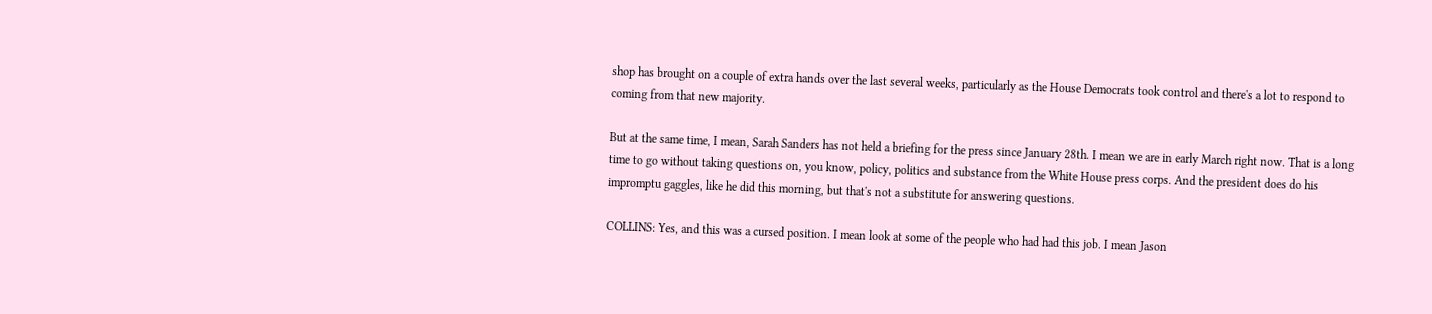shop has brought on a couple of extra hands over the last several weeks, particularly as the House Democrats took control and there's a lot to respond to coming from that new majority.

But at the same time, I mean, Sarah Sanders has not held a briefing for the press since January 28th. I mean we are in early March right now. That is a long time to go without taking questions on, you know, policy, politics and substance from the White House press corps. And the president does do his impromptu gaggles, like he did this morning, but that's not a substitute for answering questions.

COLLINS: Yes, and this was a cursed position. I mean look at some of the people who had had this job. I mean Jason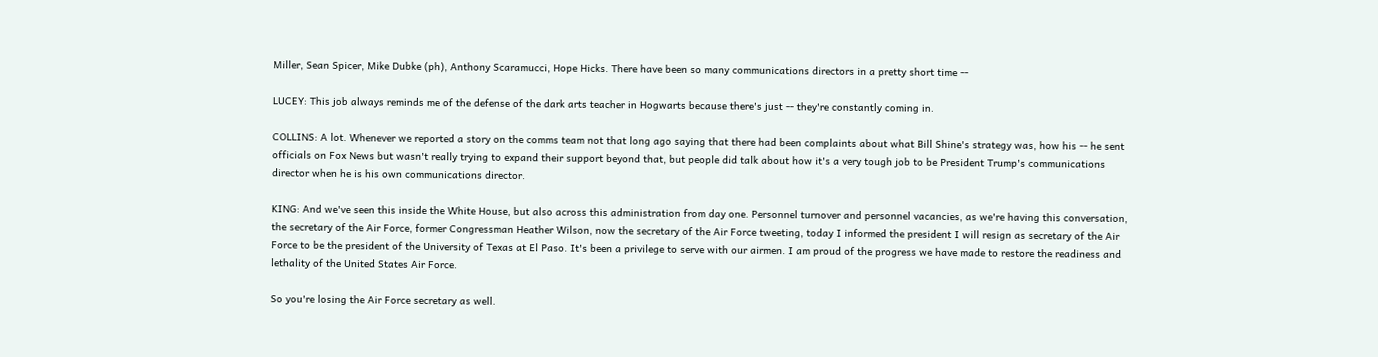Miller, Sean Spicer, Mike Dubke (ph), Anthony Scaramucci, Hope Hicks. There have been so many communications directors in a pretty short time --

LUCEY: This job always reminds me of the defense of the dark arts teacher in Hogwarts because there's just -- they're constantly coming in.

COLLINS: A lot. Whenever we reported a story on the comms team not that long ago saying that there had been complaints about what Bill Shine's strategy was, how his -- he sent officials on Fox News but wasn't really trying to expand their support beyond that, but people did talk about how it's a very tough job to be President Trump's communications director when he is his own communications director.

KING: And we've seen this inside the White House, but also across this administration from day one. Personnel turnover and personnel vacancies, as we're having this conversation, the secretary of the Air Force, former Congressman Heather Wilson, now the secretary of the Air Force tweeting, today I informed the president I will resign as secretary of the Air Force to be the president of the University of Texas at El Paso. It's been a privilege to serve with our airmen. I am proud of the progress we have made to restore the readiness and lethality of the United States Air Force.

So you're losing the Air Force secretary as well.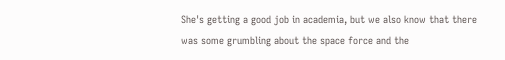She's getting a good job in academia, but we also know that there was some grumbling about the space force and the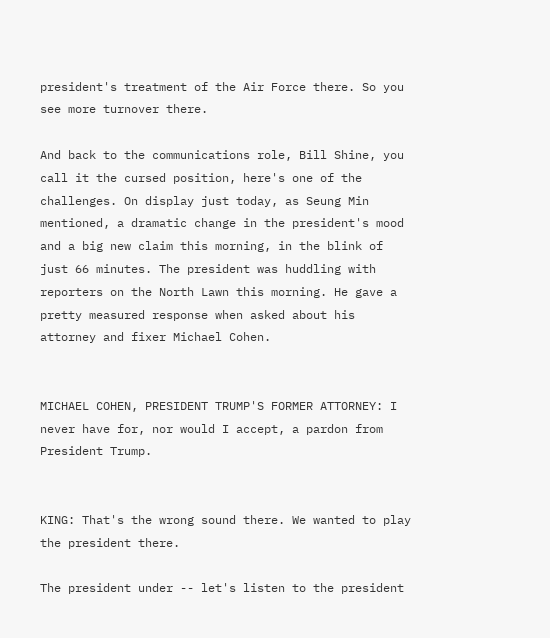president's treatment of the Air Force there. So you see more turnover there.

And back to the communications role, Bill Shine, you call it the cursed position, here's one of the challenges. On display just today, as Seung Min mentioned, a dramatic change in the president's mood and a big new claim this morning, in the blink of just 66 minutes. The president was huddling with reporters on the North Lawn this morning. He gave a pretty measured response when asked about his attorney and fixer Michael Cohen.


MICHAEL COHEN, PRESIDENT TRUMP'S FORMER ATTORNEY: I never have for, nor would I accept, a pardon from President Trump.


KING: That's the wrong sound there. We wanted to play the president there.

The president under -- let's listen to the president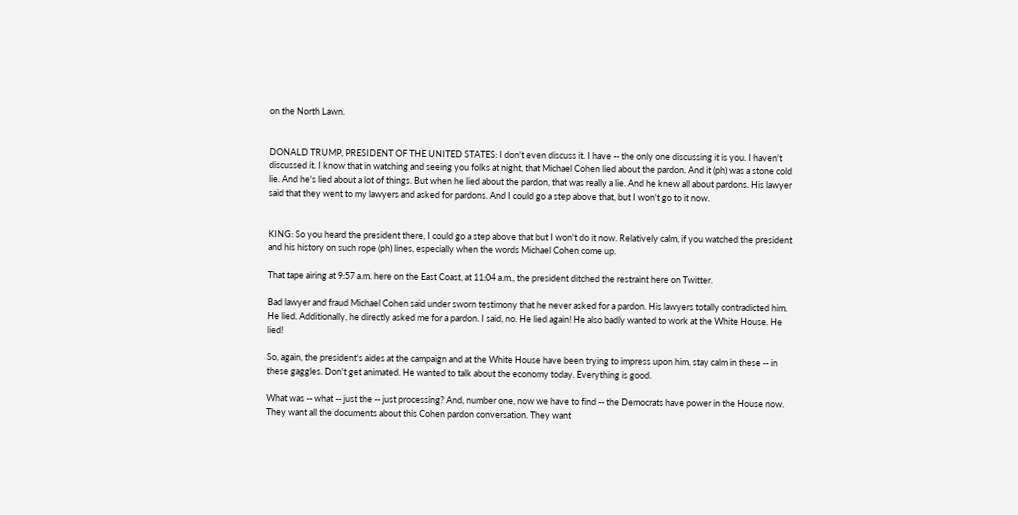on the North Lawn.


DONALD TRUMP, PRESIDENT OF THE UNITED STATES: I don't even discuss it. I have -- the only one discussing it is you. I haven't discussed it. I know that in watching and seeing you folks at night, that Michael Cohen lied about the pardon. And it (ph) was a stone cold lie. And he's lied about a lot of things. But when he lied about the pardon, that was really a lie. And he knew all about pardons. His lawyer said that they went to my lawyers and asked for pardons. And I could go a step above that, but I won't go to it now.


KING: So you heard the president there, I could go a step above that but I won't do it now. Relatively calm, if you watched the president and his history on such rope (ph) lines, especially when the words Michael Cohen come up.

That tape airing at 9:57 a.m. here on the East Coast, at 11:04 a.m., the president ditched the restraint here on Twitter.

Bad lawyer and fraud Michael Cohen said under sworn testimony that he never asked for a pardon. His lawyers totally contradicted him. He lied. Additionally, he directly asked me for a pardon. I said, no. He lied again! He also badly wanted to work at the White House. He lied!

So, again, the president's aides at the campaign and at the White House have been trying to impress upon him, stay calm in these -- in these gaggles. Don't get animated. He wanted to talk about the economy today. Everything is good.

What was -- what -- just the -- just processing? And, number one, now we have to find -- the Democrats have power in the House now. They want all the documents about this Cohen pardon conversation. They want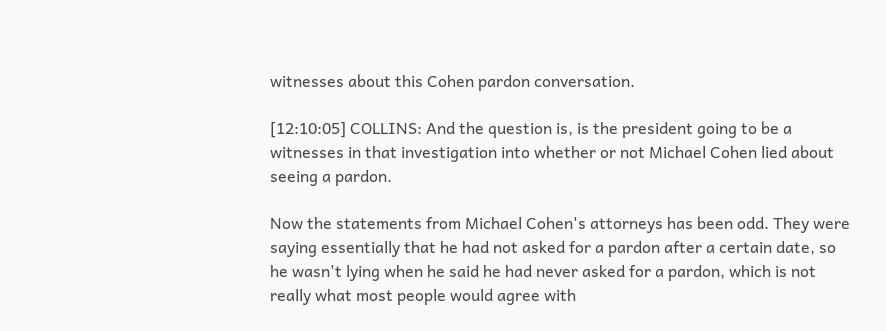witnesses about this Cohen pardon conversation.

[12:10:05] COLLINS: And the question is, is the president going to be a witnesses in that investigation into whether or not Michael Cohen lied about seeing a pardon.

Now the statements from Michael Cohen's attorneys has been odd. They were saying essentially that he had not asked for a pardon after a certain date, so he wasn't lying when he said he had never asked for a pardon, which is not really what most people would agree with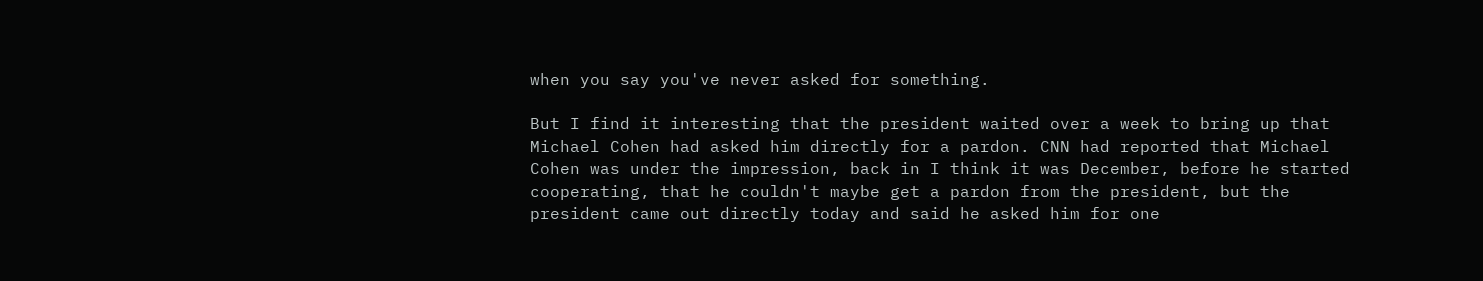when you say you've never asked for something.

But I find it interesting that the president waited over a week to bring up that Michael Cohen had asked him directly for a pardon. CNN had reported that Michael Cohen was under the impression, back in I think it was December, before he started cooperating, that he couldn't maybe get a pardon from the president, but the president came out directly today and said he asked him for one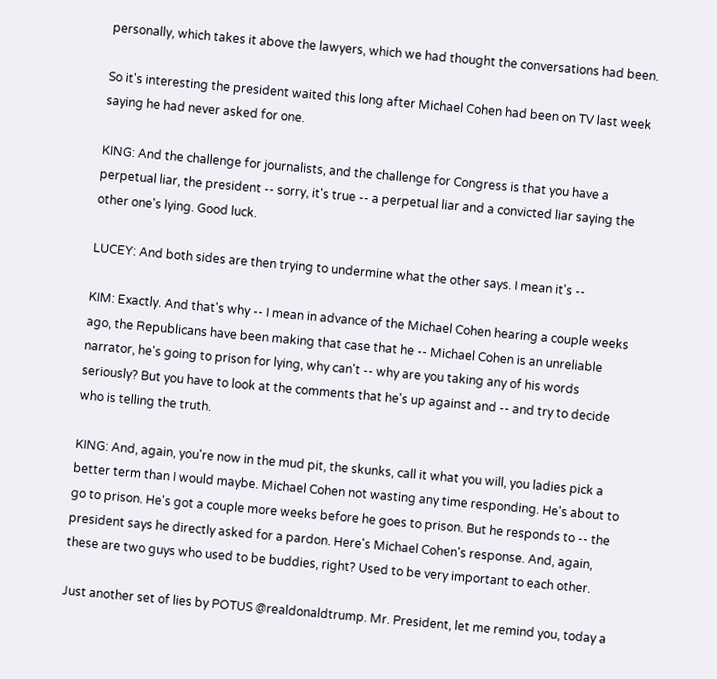personally, which takes it above the lawyers, which we had thought the conversations had been.

So it's interesting the president waited this long after Michael Cohen had been on TV last week saying he had never asked for one.

KING: And the challenge for journalists, and the challenge for Congress is that you have a perpetual liar, the president -- sorry, it's true -- a perpetual liar and a convicted liar saying the other one's lying. Good luck.

LUCEY: And both sides are then trying to undermine what the other says. I mean it's --

KIM: Exactly. And that's why -- I mean in advance of the Michael Cohen hearing a couple weeks ago, the Republicans have been making that case that he -- Michael Cohen is an unreliable narrator, he's going to prison for lying, why can't -- why are you taking any of his words seriously? But you have to look at the comments that he's up against and -- and try to decide who is telling the truth.

KING: And, again, you're now in the mud pit, the skunks, call it what you will, you ladies pick a better term than I would maybe. Michael Cohen not wasting any time responding. He's about to go to prison. He's got a couple more weeks before he goes to prison. But he responds to -- the president says he directly asked for a pardon. Here's Michael Cohen's response. And, again, these are two guys who used to be buddies, right? Used to be very important to each other.

Just another set of lies by POTUS @realdonaldtrump. Mr. President, let me remind you, today a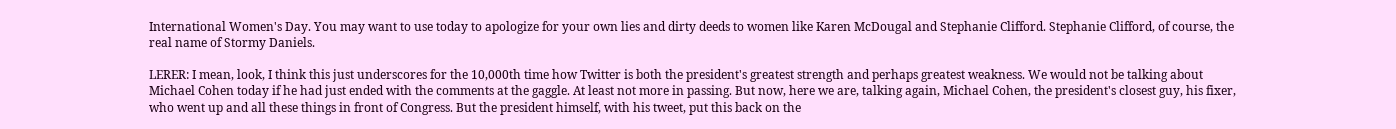International Women's Day. You may want to use today to apologize for your own lies and dirty deeds to women like Karen McDougal and Stephanie Clifford. Stephanie Clifford, of course, the real name of Stormy Daniels.

LERER: I mean, look, I think this just underscores for the 10,000th time how Twitter is both the president's greatest strength and perhaps greatest weakness. We would not be talking about Michael Cohen today if he had just ended with the comments at the gaggle. At least not more in passing. But now, here we are, talking again, Michael Cohen, the president's closest guy, his fixer, who went up and all these things in front of Congress. But the president himself, with his tweet, put this back on the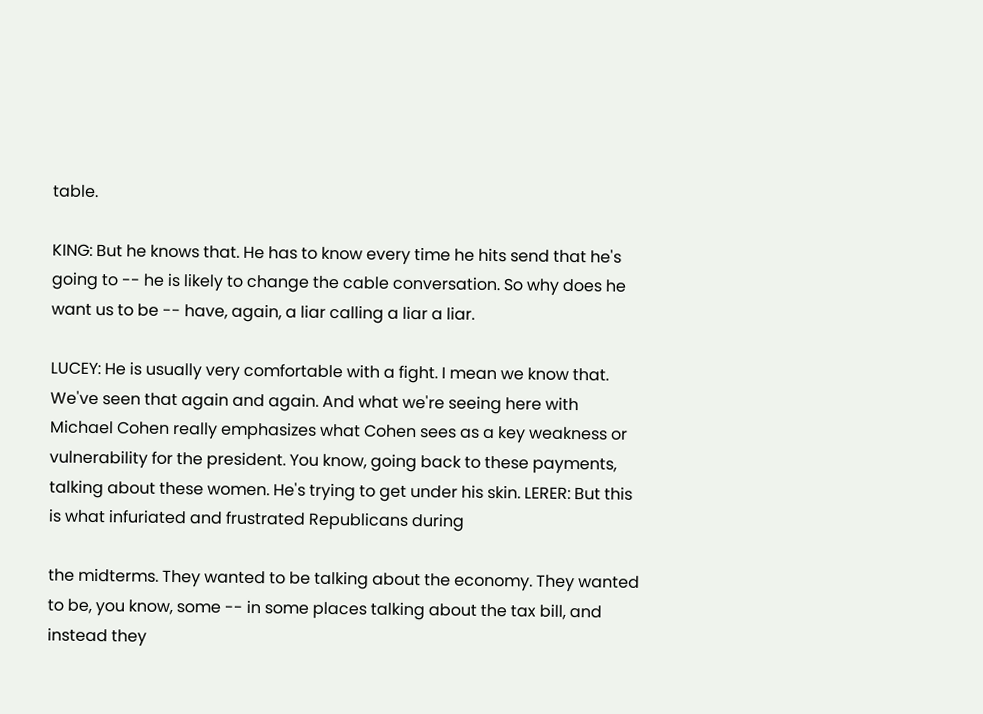table.

KING: But he knows that. He has to know every time he hits send that he's going to -- he is likely to change the cable conversation. So why does he want us to be -- have, again, a liar calling a liar a liar.

LUCEY: He is usually very comfortable with a fight. I mean we know that. We've seen that again and again. And what we're seeing here with Michael Cohen really emphasizes what Cohen sees as a key weakness or vulnerability for the president. You know, going back to these payments, talking about these women. He's trying to get under his skin. LERER: But this is what infuriated and frustrated Republicans during

the midterms. They wanted to be talking about the economy. They wanted to be, you know, some -- in some places talking about the tax bill, and instead they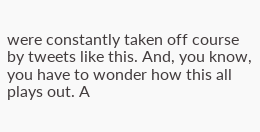were constantly taken off course by tweets like this. And, you know, you have to wonder how this all plays out. A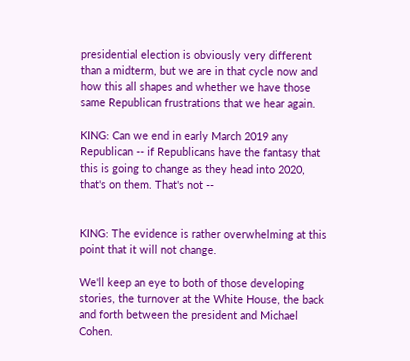presidential election is obviously very different than a midterm, but we are in that cycle now and how this all shapes and whether we have those same Republican frustrations that we hear again.

KING: Can we end in early March 2019 any Republican -- if Republicans have the fantasy that this is going to change as they head into 2020, that's on them. That's not --


KING: The evidence is rather overwhelming at this point that it will not change.

We'll keep an eye to both of those developing stories, the turnover at the White House, the back and forth between the president and Michael Cohen.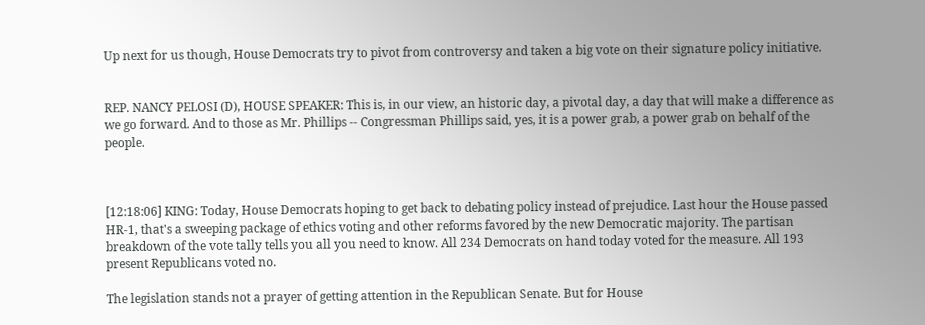Up next for us though, House Democrats try to pivot from controversy and taken a big vote on their signature policy initiative.


REP. NANCY PELOSI (D), HOUSE SPEAKER: This is, in our view, an historic day, a pivotal day, a day that will make a difference as we go forward. And to those as Mr. Phillips -- Congressman Phillips said, yes, it is a power grab, a power grab on behalf of the people.



[12:18:06] KING: Today, House Democrats hoping to get back to debating policy instead of prejudice. Last hour the House passed HR-1, that's a sweeping package of ethics voting and other reforms favored by the new Democratic majority. The partisan breakdown of the vote tally tells you all you need to know. All 234 Democrats on hand today voted for the measure. All 193 present Republicans voted no.

The legislation stands not a prayer of getting attention in the Republican Senate. But for House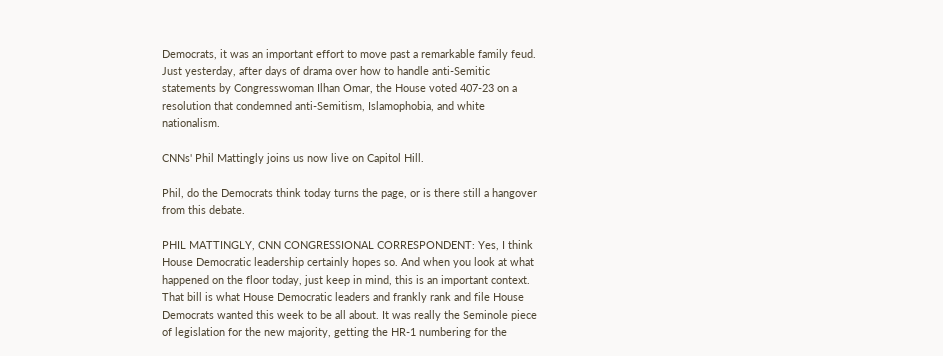Democrats, it was an important effort to move past a remarkable family feud. Just yesterday, after days of drama over how to handle anti-Semitic statements by Congresswoman Ilhan Omar, the House voted 407-23 on a resolution that condemned anti-Semitism, Islamophobia, and white nationalism.

CNNs' Phil Mattingly joins us now live on Capitol Hill.

Phil, do the Democrats think today turns the page, or is there still a hangover from this debate.

PHIL MATTINGLY, CNN CONGRESSIONAL CORRESPONDENT: Yes, I think House Democratic leadership certainly hopes so. And when you look at what happened on the floor today, just keep in mind, this is an important context. That bill is what House Democratic leaders and frankly rank and file House Democrats wanted this week to be all about. It was really the Seminole piece of legislation for the new majority, getting the HR-1 numbering for the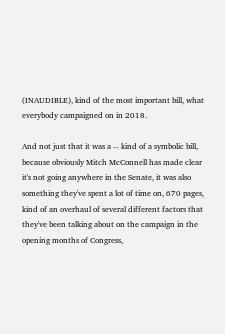(INAUDIBLE), kind of the most important bill, what everybody campaigned on in 2018.

And not just that it was a -- kind of a symbolic bill, because obviously Mitch McConnell has made clear it's not going anywhere in the Senate, it was also something they've spent a lot of time on, 670 pages, kind of an overhaul of several different factors that they've been talking about on the campaign in the opening months of Congress,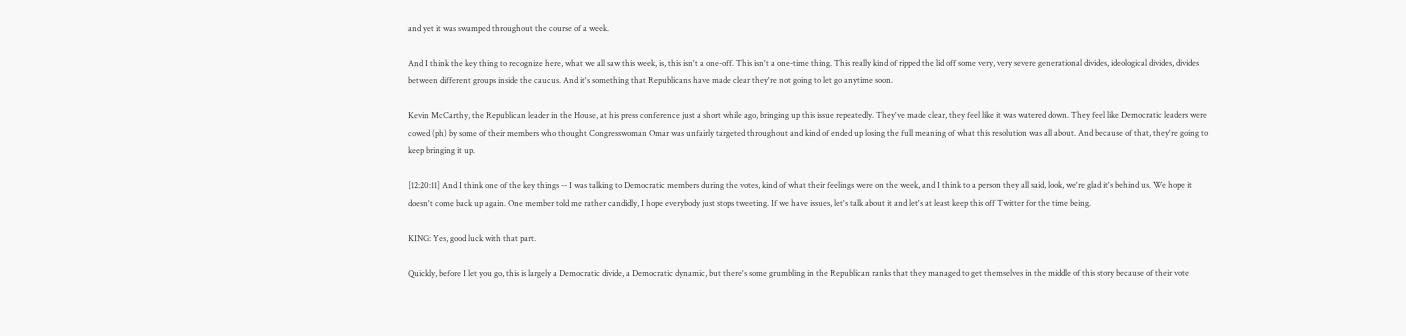and yet it was swamped throughout the course of a week.

And I think the key thing to recognize here, what we all saw this week, is, this isn't a one-off. This isn't a one-time thing. This really kind of ripped the lid off some very, very severe generational divides, ideological divides, divides between different groups inside the caucus. And it's something that Republicans have made clear they're not going to let go anytime soon.

Kevin McCarthy, the Republican leader in the House, at his press conference just a short while ago, bringing up this issue repeatedly. They've made clear, they feel like it was watered down. They feel like Democratic leaders were cowed (ph) by some of their members who thought Congresswoman Omar was unfairly targeted throughout and kind of ended up losing the full meaning of what this resolution was all about. And because of that, they're going to keep bringing it up.

[12:20:11] And I think one of the key things -- I was talking to Democratic members during the votes, kind of what their feelings were on the week, and I think to a person they all said, look, we're glad it's behind us. We hope it doesn't come back up again. One member told me rather candidly, I hope everybody just stops tweeting. If we have issues, let's talk about it and let's at least keep this off Twitter for the time being.

KING: Yes, good luck with that part.

Quickly, before I let you go, this is largely a Democratic divide, a Democratic dynamic, but there's some grumbling in the Republican ranks that they managed to get themselves in the middle of this story because of their vote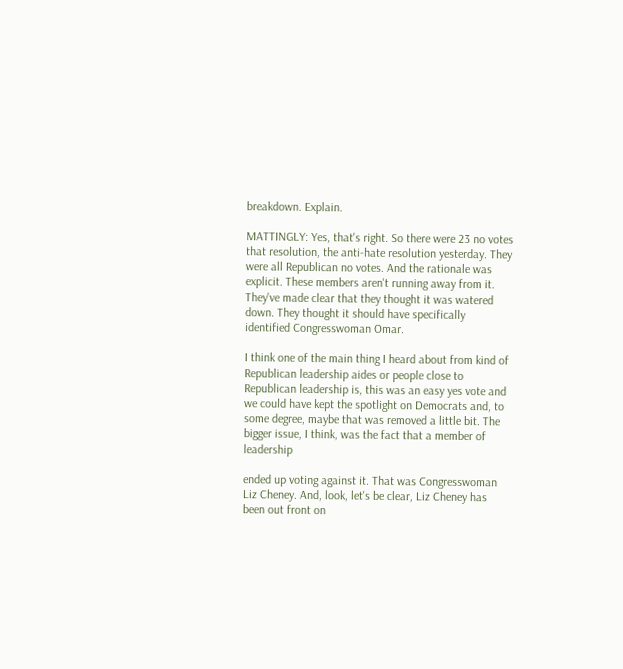breakdown. Explain.

MATTINGLY: Yes, that's right. So there were 23 no votes that resolution, the anti-hate resolution yesterday. They were all Republican no votes. And the rationale was explicit. These members aren't running away from it. They've made clear that they thought it was watered down. They thought it should have specifically identified Congresswoman Omar.

I think one of the main thing I heard about from kind of Republican leadership aides or people close to Republican leadership is, this was an easy yes vote and we could have kept the spotlight on Democrats and, to some degree, maybe that was removed a little bit. The bigger issue, I think, was the fact that a member of leadership

ended up voting against it. That was Congresswoman Liz Cheney. And, look, let's be clear, Liz Cheney has been out front on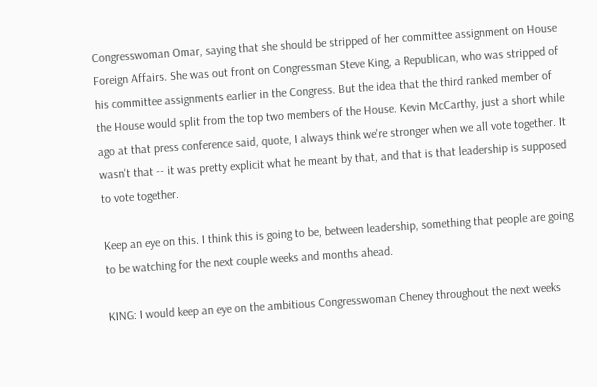Congresswoman Omar, saying that she should be stripped of her committee assignment on House Foreign Affairs. She was out front on Congressman Steve King, a Republican, who was stripped of his committee assignments earlier in the Congress. But the idea that the third ranked member of the House would split from the top two members of the House. Kevin McCarthy, just a short while ago at that press conference said, quote, I always think we're stronger when we all vote together. It wasn't that -- it was pretty explicit what he meant by that, and that is that leadership is supposed to vote together.

Keep an eye on this. I think this is going to be, between leadership, something that people are going to be watching for the next couple weeks and months ahead.

KING: I would keep an eye on the ambitious Congresswoman Cheney throughout the next weeks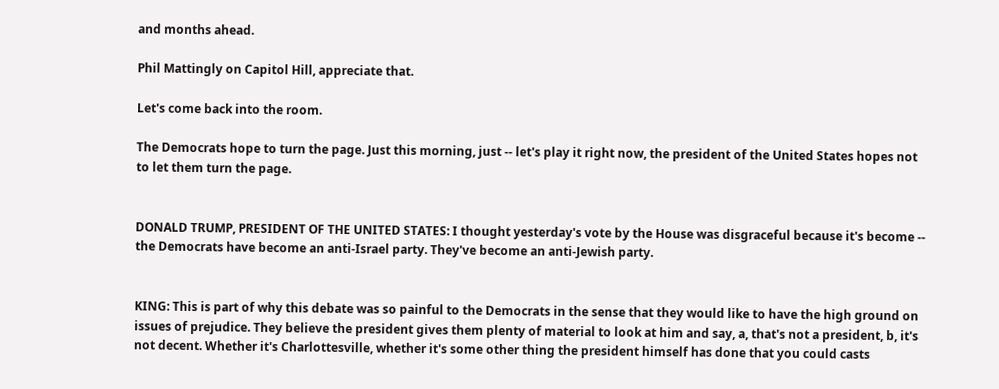and months ahead.

Phil Mattingly on Capitol Hill, appreciate that.

Let's come back into the room.

The Democrats hope to turn the page. Just this morning, just -- let's play it right now, the president of the United States hopes not to let them turn the page.


DONALD TRUMP, PRESIDENT OF THE UNITED STATES: I thought yesterday's vote by the House was disgraceful because it's become -- the Democrats have become an anti-Israel party. They've become an anti-Jewish party.


KING: This is part of why this debate was so painful to the Democrats in the sense that they would like to have the high ground on issues of prejudice. They believe the president gives them plenty of material to look at him and say, a, that's not a president, b, it's not decent. Whether it's Charlottesville, whether it's some other thing the president himself has done that you could casts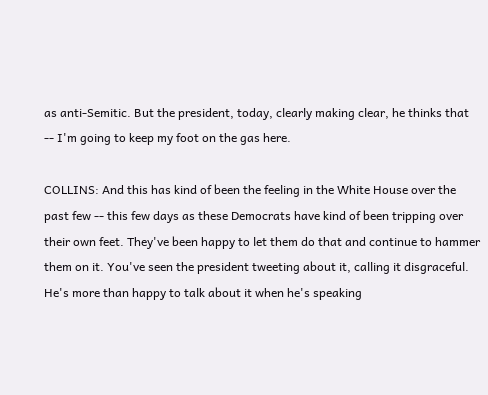as anti-Semitic. But the president, today, clearly making clear, he thinks that -- I'm going to keep my foot on the gas here.

COLLINS: And this has kind of been the feeling in the White House over the past few -- this few days as these Democrats have kind of been tripping over their own feet. They've been happy to let them do that and continue to hammer them on it. You've seen the president tweeting about it, calling it disgraceful. He's more than happy to talk about it when he's speaking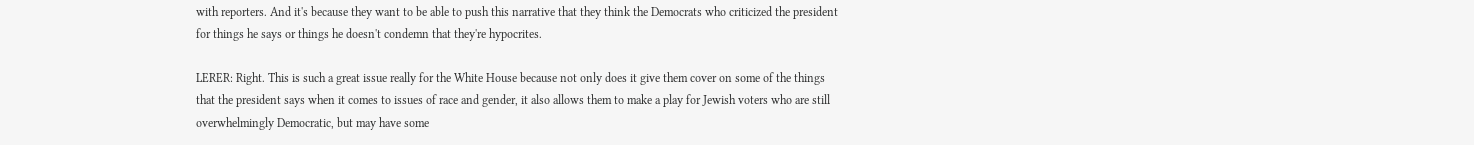with reporters. And it's because they want to be able to push this narrative that they think the Democrats who criticized the president for things he says or things he doesn't condemn that they're hypocrites.

LERER: Right. This is such a great issue really for the White House because not only does it give them cover on some of the things that the president says when it comes to issues of race and gender, it also allows them to make a play for Jewish voters who are still overwhelmingly Democratic, but may have some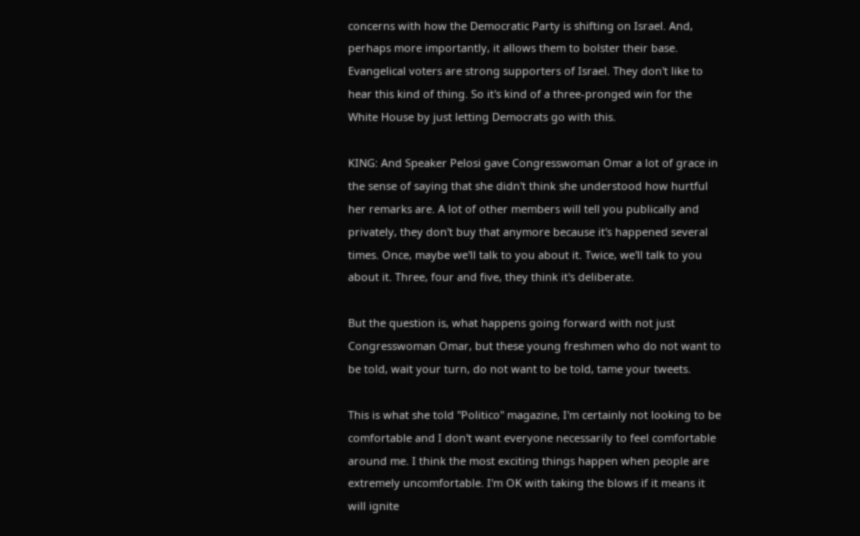concerns with how the Democratic Party is shifting on Israel. And, perhaps more importantly, it allows them to bolster their base. Evangelical voters are strong supporters of Israel. They don't like to hear this kind of thing. So it's kind of a three-pronged win for the White House by just letting Democrats go with this.

KING: And Speaker Pelosi gave Congresswoman Omar a lot of grace in the sense of saying that she didn't think she understood how hurtful her remarks are. A lot of other members will tell you publically and privately, they don't buy that anymore because it's happened several times. Once, maybe we'll talk to you about it. Twice, we'll talk to you about it. Three, four and five, they think it's deliberate.

But the question is, what happens going forward with not just Congresswoman Omar, but these young freshmen who do not want to be told, wait your turn, do not want to be told, tame your tweets.

This is what she told "Politico" magazine, I'm certainly not looking to be comfortable and I don't want everyone necessarily to feel comfortable around me. I think the most exciting things happen when people are extremely uncomfortable. I'm OK with taking the blows if it means it will ignite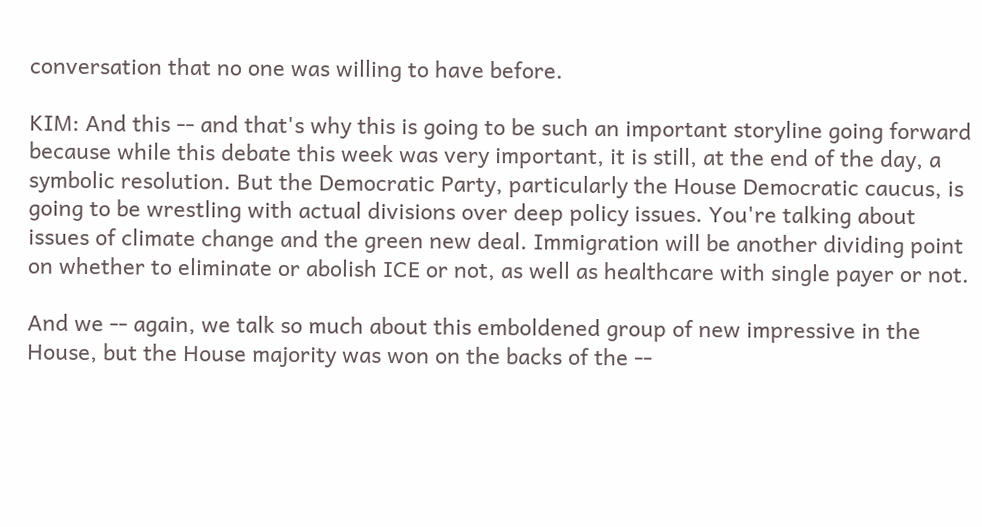conversation that no one was willing to have before.

KIM: And this -- and that's why this is going to be such an important storyline going forward because while this debate this week was very important, it is still, at the end of the day, a symbolic resolution. But the Democratic Party, particularly the House Democratic caucus, is going to be wrestling with actual divisions over deep policy issues. You're talking about issues of climate change and the green new deal. Immigration will be another dividing point on whether to eliminate or abolish ICE or not, as well as healthcare with single payer or not.

And we -- again, we talk so much about this emboldened group of new impressive in the House, but the House majority was won on the backs of the --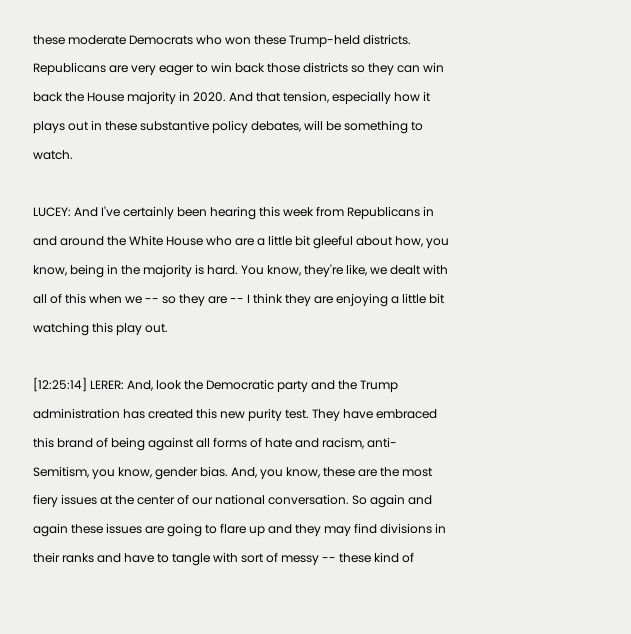these moderate Democrats who won these Trump-held districts. Republicans are very eager to win back those districts so they can win back the House majority in 2020. And that tension, especially how it plays out in these substantive policy debates, will be something to watch.

LUCEY: And I've certainly been hearing this week from Republicans in and around the White House who are a little bit gleeful about how, you know, being in the majority is hard. You know, they're like, we dealt with all of this when we -- so they are -- I think they are enjoying a little bit watching this play out.

[12:25:14] LERER: And, look the Democratic party and the Trump administration has created this new purity test. They have embraced this brand of being against all forms of hate and racism, anti- Semitism, you know, gender bias. And, you know, these are the most fiery issues at the center of our national conversation. So again and again these issues are going to flare up and they may find divisions in their ranks and have to tangle with sort of messy -- these kind of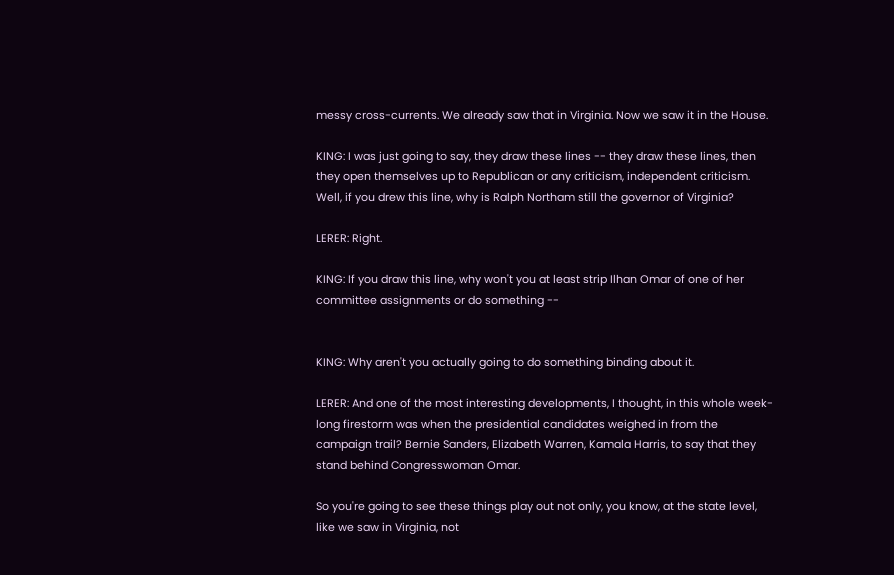messy cross-currents. We already saw that in Virginia. Now we saw it in the House.

KING: I was just going to say, they draw these lines -- they draw these lines, then they open themselves up to Republican or any criticism, independent criticism. Well, if you drew this line, why is Ralph Northam still the governor of Virginia?

LERER: Right.

KING: If you draw this line, why won't you at least strip Ilhan Omar of one of her committee assignments or do something --


KING: Why aren't you actually going to do something binding about it.

LERER: And one of the most interesting developments, I thought, in this whole week-long firestorm was when the presidential candidates weighed in from the campaign trail? Bernie Sanders, Elizabeth Warren, Kamala Harris, to say that they stand behind Congresswoman Omar.

So you're going to see these things play out not only, you know, at the state level, like we saw in Virginia, not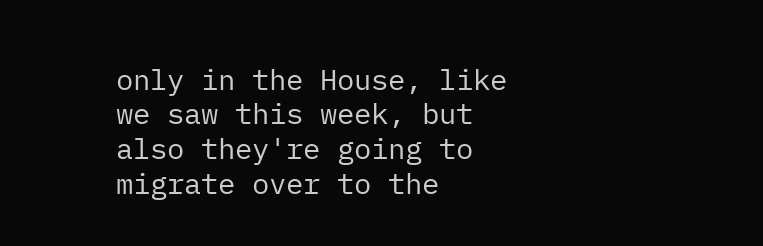only in the House, like we saw this week, but also they're going to migrate over to the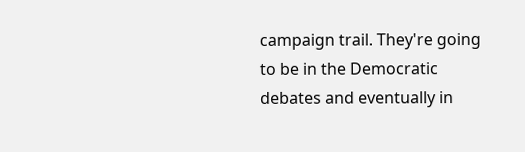campaign trail. They're going to be in the Democratic debates and eventually in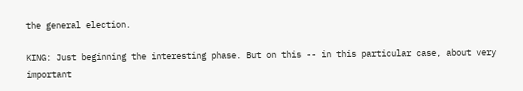the general election.

KING: Just beginning the interesting phase. But on this -- in this particular case, about very important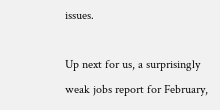issues.

Up next for us, a surprisingly weak jobs report for February,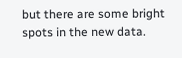but there are some bright spots in the new data.